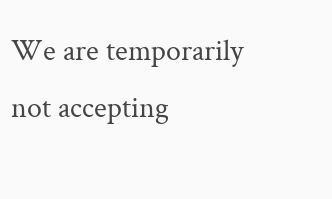We are temporarily not accepting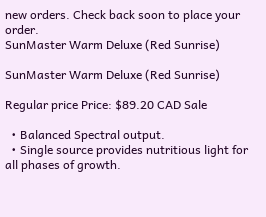new orders. Check back soon to place your order.
SunMaster Warm Deluxe (Red Sunrise)

SunMaster Warm Deluxe (Red Sunrise)

Regular price Price: $89.20 CAD Sale

  • Balanced Spectral output.
  • Single source provides nutritious light for all phases of growth.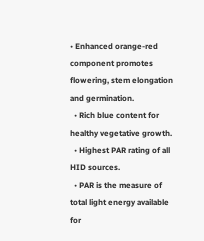• Enhanced orange-red component promotes flowering, stem elongation and germination.
  • Rich blue content for healthy vegetative growth.
  • Highest PAR rating of all HID sources.
  • PAR is the measure of total light energy available for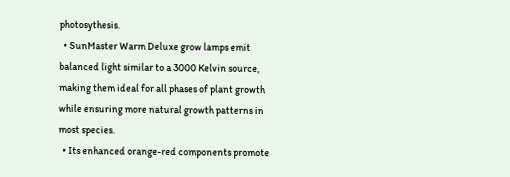photosythesis.
  • SunMaster Warm Deluxe grow lamps emit balanced light similar to a 3000 Kelvin source, making them ideal for all phases of plant growth while ensuring more natural growth patterns in most species.
  • Its enhanced orange-red components promote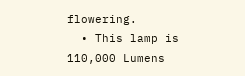flowering.
  • This lamp is 110,000 Lumens